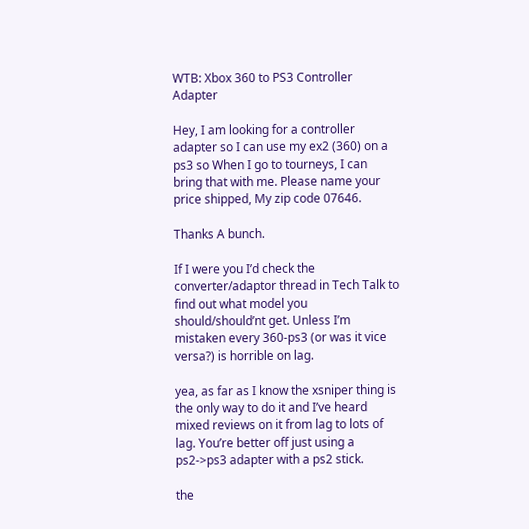WTB: Xbox 360 to PS3 Controller Adapter

Hey, I am looking for a controller adapter so I can use my ex2 (360) on a ps3 so When I go to tourneys, I can bring that with me. Please name your price shipped, My zip code 07646.

Thanks A bunch.

If I were you I’d check the converter/adaptor thread in Tech Talk to find out what model you should/should’nt get. Unless I’m mistaken every 360-ps3 (or was it vice versa?) is horrible on lag.

yea, as far as I know the xsniper thing is the only way to do it and I’ve heard mixed reviews on it from lag to lots of lag. You’re better off just using a ps2->ps3 adapter with a ps2 stick.

the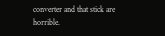converter and that stick are horrible.